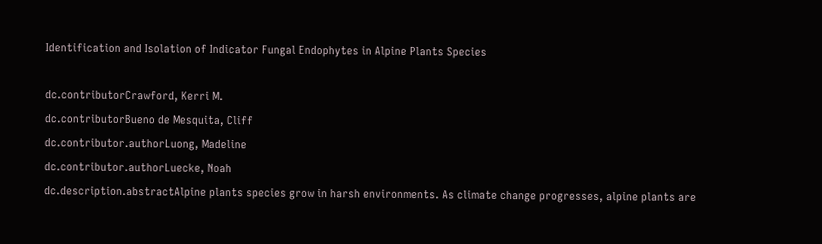Identification and Isolation of Indicator Fungal Endophytes in Alpine Plants Species

dc.contributorCrawford, Kerri M.
dc.contributorBueno de Mesquita, Cliff
dc.contributor.authorLuong, Madeline
dc.contributor.authorLuecke, Noah
dc.description.abstractAlpine plants species grow in harsh environments. As climate change progresses, alpine plants are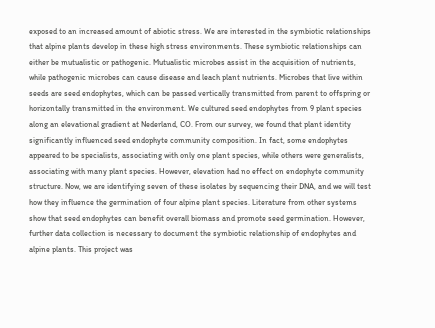exposed to an increased amount of abiotic stress. We are interested in the symbiotic relationships that alpine plants develop in these high stress environments. These symbiotic relationships can either be mutualistic or pathogenic. Mutualistic microbes assist in the acquisition of nutrients, while pathogenic microbes can cause disease and leach plant nutrients. Microbes that live within seeds are seed endophytes, which can be passed vertically transmitted from parent to offspring or horizontally transmitted in the environment. We cultured seed endophytes from 9 plant species along an elevational gradient at Nederland, CO. From our survey, we found that plant identity significantly influenced seed endophyte community composition. In fact, some endophytes appeared to be specialists, associating with only one plant species, while others were generalists, associating with many plant species. However, elevation had no effect on endophyte community structure. Now, we are identifying seven of these isolates by sequencing their DNA, and we will test how they influence the germination of four alpine plant species. Literature from other systems show that seed endophytes can benefit overall biomass and promote seed germination. However, further data collection is necessary to document the symbiotic relationship of endophytes and alpine plants. This project was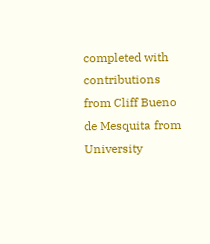completed with contributions from Cliff Bueno de Mesquita from University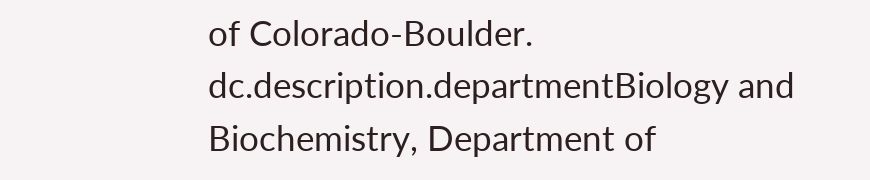of Colorado-Boulder.
dc.description.departmentBiology and Biochemistry, Department of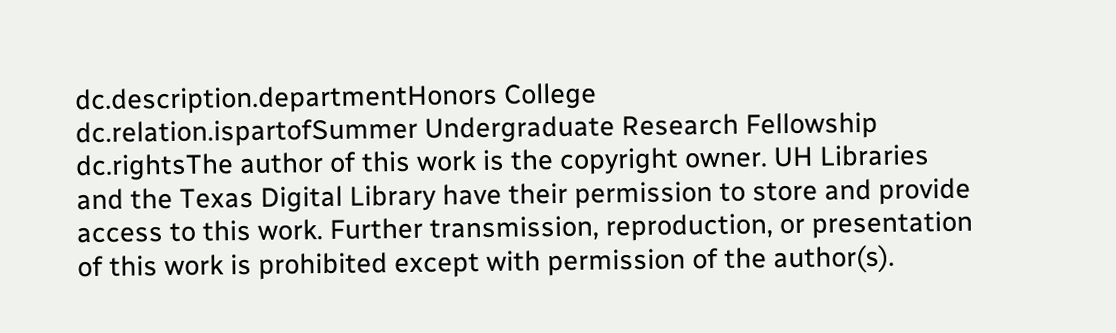dc.description.departmentHonors College
dc.relation.ispartofSummer Undergraduate Research Fellowship
dc.rightsThe author of this work is the copyright owner. UH Libraries and the Texas Digital Library have their permission to store and provide access to this work. Further transmission, reproduction, or presentation of this work is prohibited except with permission of the author(s).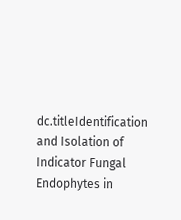dc.titleIdentification and Isolation of Indicator Fungal Endophytes in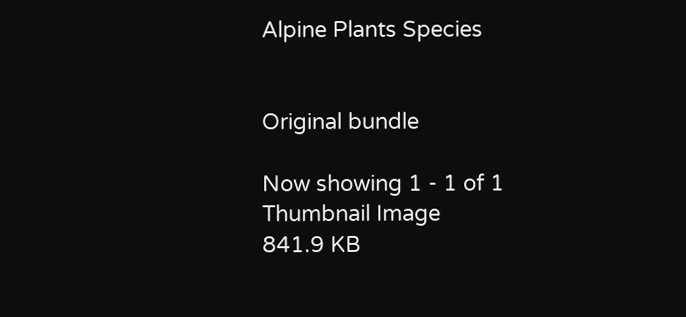Alpine Plants Species


Original bundle

Now showing 1 - 1 of 1
Thumbnail Image
841.9 KB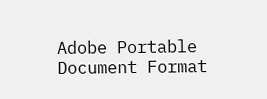Adobe Portable Document Format